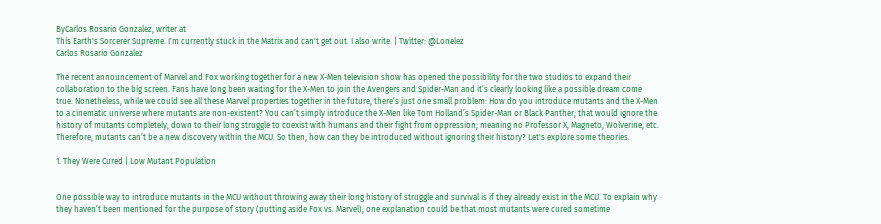ByCarlos Rosario Gonzalez, writer at
This Earth's Sorcerer Supreme. I'm currently stuck in the Matrix and can't get out. I also write. | Twitter: @Lonelez
Carlos Rosario Gonzalez

The recent announcement of Marvel and Fox working together for a new X-Men television show has opened the possibility for the two studios to expand their collaboration to the big screen. Fans have long been waiting for the X-Men to join the Avengers and Spider-Man and it’s clearly looking like a possible dream come true. Nonetheless, while we could see all these Marvel properties together in the future, there’s just one small problem: How do you introduce mutants and the X-Men to a cinematic universe where mutants are non-existent? You can’t simply introduce the X-Men like Tom Holland’s Spider-Man or Black Panther; that would ignore the history of mutants completely, down to their long struggle to coexist with humans and their fight from oppression, meaning no Professor X, Magneto, Wolverine, etc. Therefore, mutants can’t be a new discovery within the MCU. So then, how can they be introduced without ignoring their history? Let's explore some theories.

1. They Were Cured | Low Mutant Population


One possible way to introduce mutants in the MCU without throwing away their long history of struggle and survival is if they already exist in the MCU. To explain why they haven’t been mentioned for the purpose of story (putting aside Fox vs. Marvel), one explanation could be that most mutants were cured sometime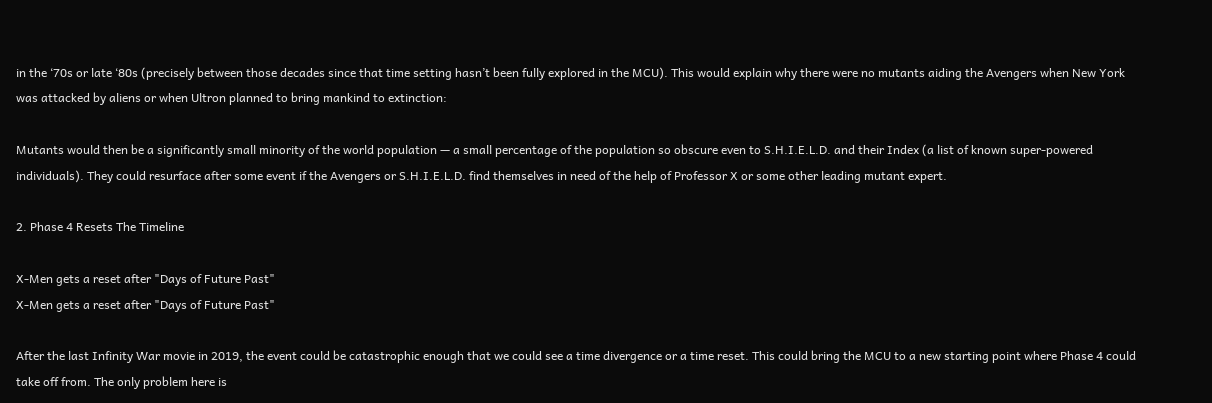in the ‘70s or late ‘80s (precisely between those decades since that time setting hasn’t been fully explored in the MCU). This would explain why there were no mutants aiding the Avengers when New York was attacked by aliens or when Ultron planned to bring mankind to extinction:

Mutants would then be a significantly small minority of the world population — a small percentage of the population so obscure even to S.H.I.E.L.D. and their Index (a list of known super-powered individuals). They could resurface after some event if the Avengers or S.H.I.E.L.D. find themselves in need of the help of Professor X or some other leading mutant expert.

2. Phase 4 Resets The Timeline

X-Men gets a reset after "Days of Future Past"
X-Men gets a reset after "Days of Future Past"

After the last Infinity War movie in 2019, the event could be catastrophic enough that we could see a time divergence or a time reset. This could bring the MCU to a new starting point where Phase 4 could take off from. The only problem here is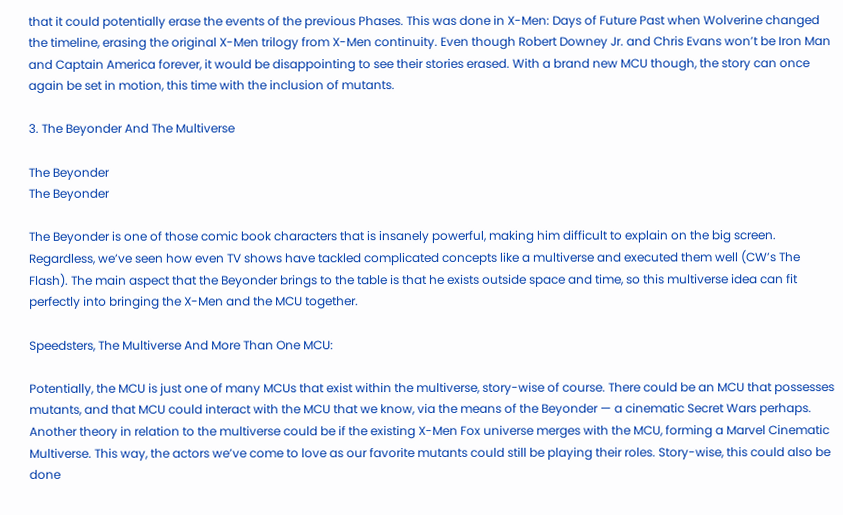that it could potentially erase the events of the previous Phases. This was done in X-Men: Days of Future Past when Wolverine changed the timeline, erasing the original X-Men trilogy from X-Men continuity. Even though Robert Downey Jr. and Chris Evans won’t be Iron Man and Captain America forever, it would be disappointing to see their stories erased. With a brand new MCU though, the story can once again be set in motion, this time with the inclusion of mutants.

3. The Beyonder And The Multiverse

The Beyonder
The Beyonder

The Beyonder is one of those comic book characters that is insanely powerful, making him difficult to explain on the big screen. Regardless, we’ve seen how even TV shows have tackled complicated concepts like a multiverse and executed them well (CW’s The Flash). The main aspect that the Beyonder brings to the table is that he exists outside space and time, so this multiverse idea can fit perfectly into bringing the X-Men and the MCU together.

Speedsters, The Multiverse And More Than One MCU:

Potentially, the MCU is just one of many MCUs that exist within the multiverse, story-wise of course. There could be an MCU that possesses mutants, and that MCU could interact with the MCU that we know, via the means of the Beyonder — a cinematic Secret Wars perhaps. Another theory in relation to the multiverse could be if the existing X-Men Fox universe merges with the MCU, forming a Marvel Cinematic Multiverse. This way, the actors we’ve come to love as our favorite mutants could still be playing their roles. Story-wise, this could also be done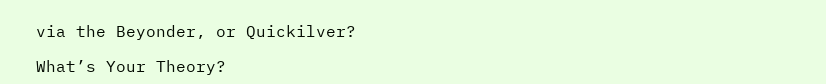via the Beyonder, or Quickilver?

What’s Your Theory?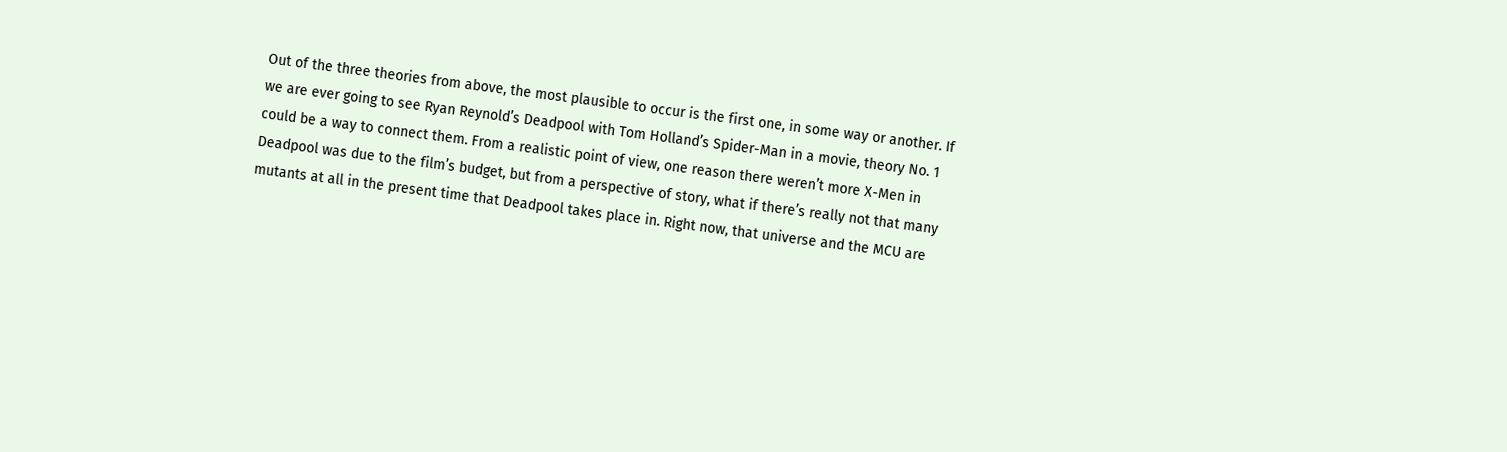Out of the three theories from above, the most plausible to occur is the first one, in some way or another. If we are ever going to see Ryan Reynold’s Deadpool with Tom Holland’s Spider-Man in a movie, theory No. 1 could be a way to connect them. From a realistic point of view, one reason there weren’t more X-Men in Deadpool was due to the film’s budget, but from a perspective of story, what if there’s really not that many mutants at all in the present time that Deadpool takes place in. Right now, that universe and the MCU are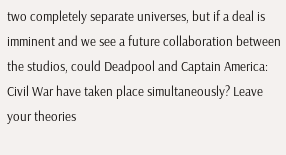two completely separate universes, but if a deal is imminent and we see a future collaboration between the studios, could Deadpool and Captain America: Civil War have taken place simultaneously? Leave your theories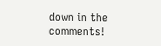down in the comments!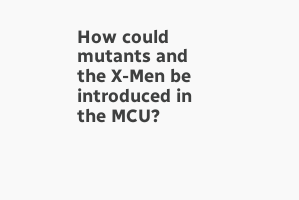How could mutants and the X-Men be introduced in the MCU?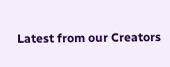Latest from our Creators